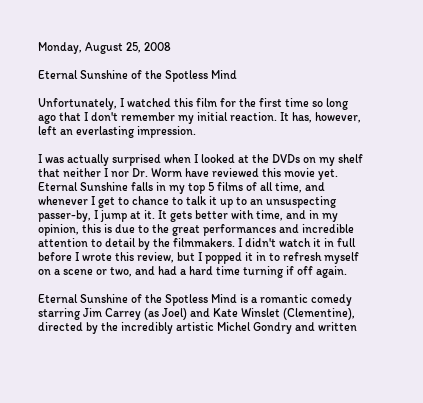Monday, August 25, 2008

Eternal Sunshine of the Spotless Mind

Unfortunately, I watched this film for the first time so long ago that I don't remember my initial reaction. It has, however, left an everlasting impression.

I was actually surprised when I looked at the DVDs on my shelf that neither I nor Dr. Worm have reviewed this movie yet. Eternal Sunshine falls in my top 5 films of all time, and whenever I get to chance to talk it up to an unsuspecting passer-by, I jump at it. It gets better with time, and in my opinion, this is due to the great performances and incredible attention to detail by the filmmakers. I didn't watch it in full before I wrote this review, but I popped it in to refresh myself on a scene or two, and had a hard time turning if off again.

Eternal Sunshine of the Spotless Mind is a romantic comedy starring Jim Carrey (as Joel) and Kate Winslet (Clementine), directed by the incredibly artistic Michel Gondry and written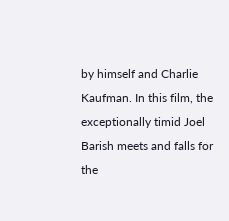by himself and Charlie Kaufman. In this film, the exceptionally timid Joel Barish meets and falls for the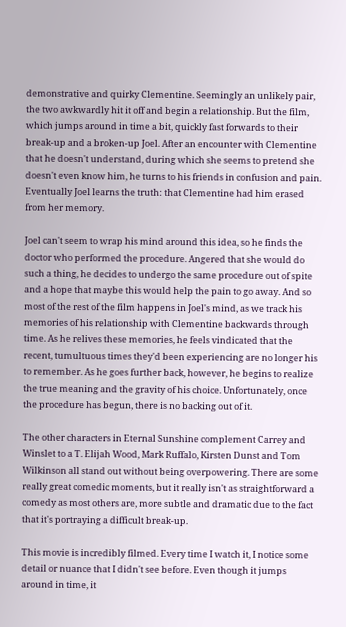demonstrative and quirky Clementine. Seemingly an unlikely pair, the two awkwardly hit it off and begin a relationship. But the film, which jumps around in time a bit, quickly fast forwards to their break-up and a broken-up Joel. After an encounter with Clementine that he doesn't understand, during which she seems to pretend she doesn't even know him, he turns to his friends in confusion and pain. Eventually Joel learns the truth: that Clementine had him erased from her memory.

Joel can't seem to wrap his mind around this idea, so he finds the doctor who performed the procedure. Angered that she would do such a thing, he decides to undergo the same procedure out of spite and a hope that maybe this would help the pain to go away. And so most of the rest of the film happens in Joel's mind, as we track his memories of his relationship with Clementine backwards through time. As he relives these memories, he feels vindicated that the recent, tumultuous times they'd been experiencing are no longer his to remember. As he goes further back, however, he begins to realize the true meaning and the gravity of his choice. Unfortunately, once the procedure has begun, there is no backing out of it.

The other characters in Eternal Sunshine complement Carrey and Winslet to a T. Elijah Wood, Mark Ruffalo, Kirsten Dunst and Tom Wilkinson all stand out without being overpowering. There are some really great comedic moments, but it really isn't as straightforward a comedy as most others are, more subtle and dramatic due to the fact that it's portraying a difficult break-up.

This movie is incredibly filmed. Every time I watch it, I notice some detail or nuance that I didn't see before. Even though it jumps around in time, it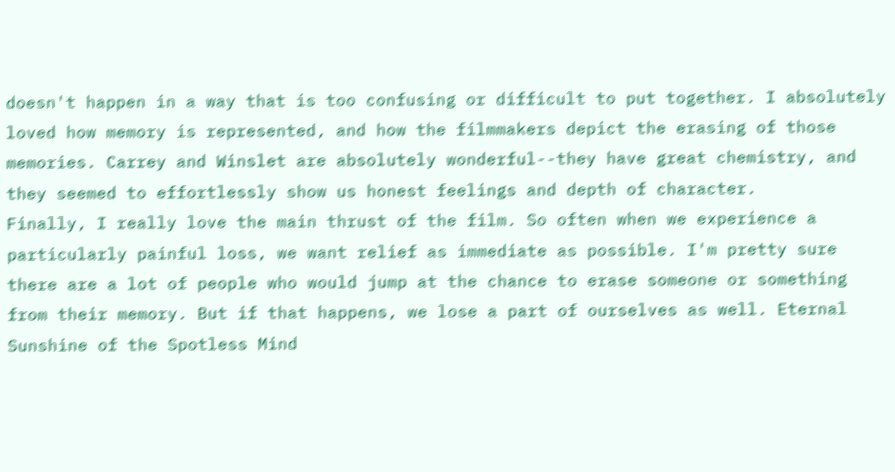doesn't happen in a way that is too confusing or difficult to put together. I absolutely loved how memory is represented, and how the filmmakers depict the erasing of those memories. Carrey and Winslet are absolutely wonderful--they have great chemistry, and they seemed to effortlessly show us honest feelings and depth of character.
Finally, I really love the main thrust of the film. So often when we experience a particularly painful loss, we want relief as immediate as possible. I'm pretty sure there are a lot of people who would jump at the chance to erase someone or something from their memory. But if that happens, we lose a part of ourselves as well. Eternal Sunshine of the Spotless Mind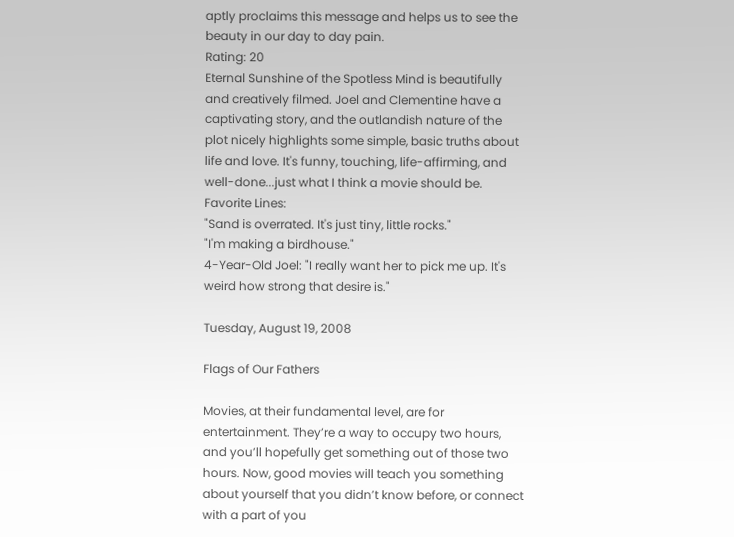aptly proclaims this message and helps us to see the beauty in our day to day pain.
Rating: 20
Eternal Sunshine of the Spotless Mind is beautifully and creatively filmed. Joel and Clementine have a captivating story, and the outlandish nature of the plot nicely highlights some simple, basic truths about life and love. It's funny, touching, life-affirming, and well-done...just what I think a movie should be.
Favorite Lines:
"Sand is overrated. It's just tiny, little rocks."
"I'm making a birdhouse."
4-Year-Old Joel: "I really want her to pick me up. It's weird how strong that desire is."

Tuesday, August 19, 2008

Flags of Our Fathers

Movies, at their fundamental level, are for entertainment. They’re a way to occupy two hours, and you’ll hopefully get something out of those two hours. Now, good movies will teach you something about yourself that you didn’t know before, or connect with a part of you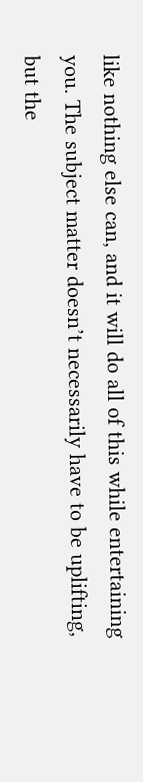like nothing else can, and it will do all of this while entertaining you. The subject matter doesn’t necessarily have to be uplifting, but the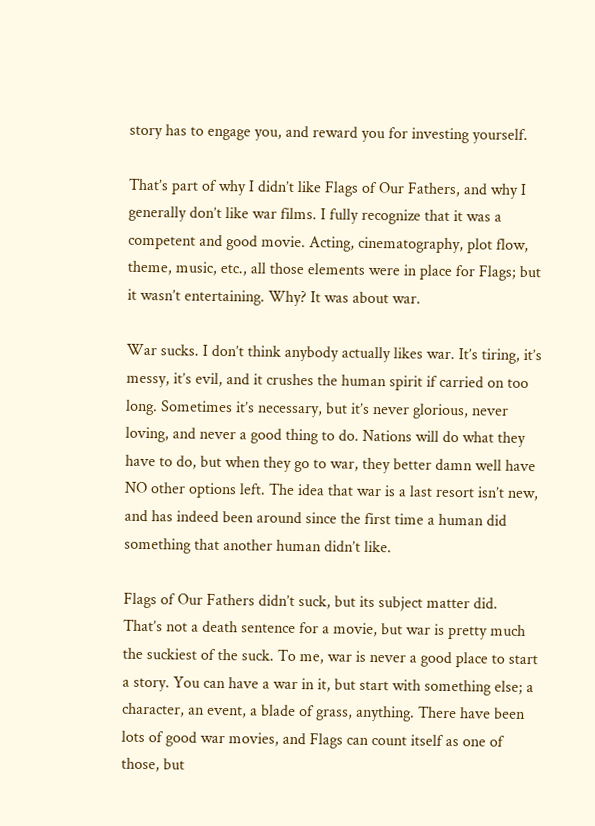story has to engage you, and reward you for investing yourself.

That’s part of why I didn’t like Flags of Our Fathers, and why I generally don’t like war films. I fully recognize that it was a competent and good movie. Acting, cinematography, plot flow, theme, music, etc., all those elements were in place for Flags; but it wasn’t entertaining. Why? It was about war.

War sucks. I don’t think anybody actually likes war. It’s tiring, it’s messy, it’s evil, and it crushes the human spirit if carried on too long. Sometimes it’s necessary, but it’s never glorious, never loving, and never a good thing to do. Nations will do what they have to do, but when they go to war, they better damn well have NO other options left. The idea that war is a last resort isn’t new, and has indeed been around since the first time a human did something that another human didn’t like.

Flags of Our Fathers didn’t suck, but its subject matter did. That’s not a death sentence for a movie, but war is pretty much the suckiest of the suck. To me, war is never a good place to start a story. You can have a war in it, but start with something else; a character, an event, a blade of grass, anything. There have been lots of good war movies, and Flags can count itself as one of those, but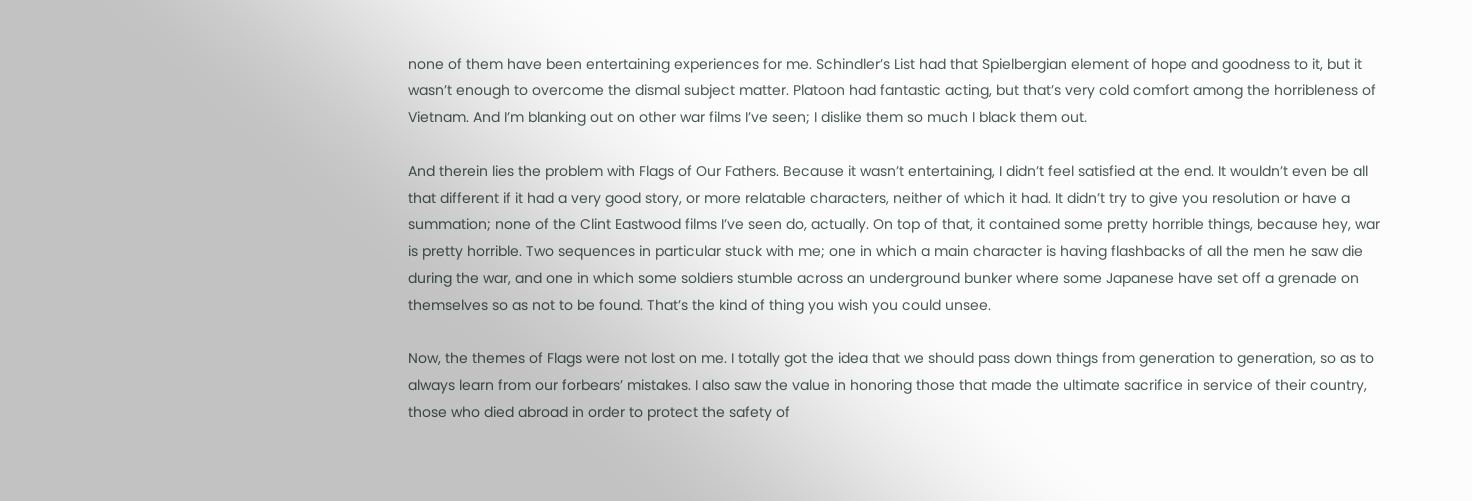none of them have been entertaining experiences for me. Schindler’s List had that Spielbergian element of hope and goodness to it, but it wasn’t enough to overcome the dismal subject matter. Platoon had fantastic acting, but that’s very cold comfort among the horribleness of Vietnam. And I’m blanking out on other war films I’ve seen; I dislike them so much I black them out.

And therein lies the problem with Flags of Our Fathers. Because it wasn’t entertaining, I didn’t feel satisfied at the end. It wouldn’t even be all that different if it had a very good story, or more relatable characters, neither of which it had. It didn’t try to give you resolution or have a summation; none of the Clint Eastwood films I’ve seen do, actually. On top of that, it contained some pretty horrible things, because hey, war is pretty horrible. Two sequences in particular stuck with me; one in which a main character is having flashbacks of all the men he saw die during the war, and one in which some soldiers stumble across an underground bunker where some Japanese have set off a grenade on themselves so as not to be found. That’s the kind of thing you wish you could unsee.

Now, the themes of Flags were not lost on me. I totally got the idea that we should pass down things from generation to generation, so as to always learn from our forbears’ mistakes. I also saw the value in honoring those that made the ultimate sacrifice in service of their country, those who died abroad in order to protect the safety of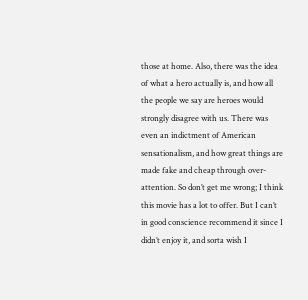those at home. Also, there was the idea of what a hero actually is, and how all the people we say are heroes would strongly disagree with us. There was even an indictment of American sensationalism, and how great things are made fake and cheap through over-attention. So don’t get me wrong; I think this movie has a lot to offer. But I can’t in good conscience recommend it since I didn’t enjoy it, and sorta wish I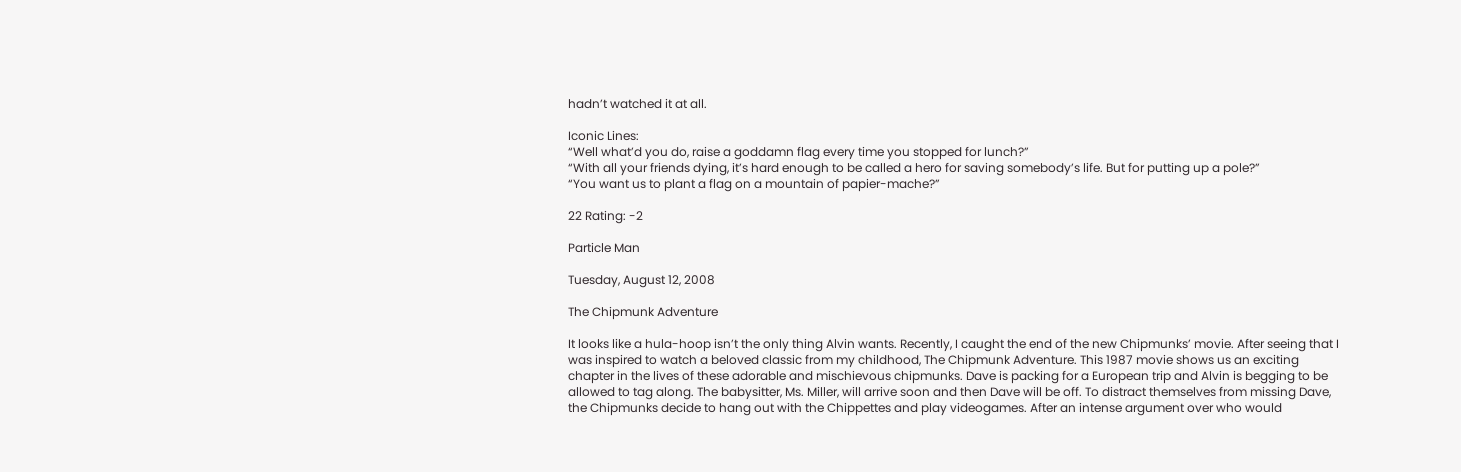hadn’t watched it at all.

Iconic Lines:
“Well what’d you do, raise a goddamn flag every time you stopped for lunch?”
“With all your friends dying, it’s hard enough to be called a hero for saving somebody’s life. But for putting up a pole?”
“You want us to plant a flag on a mountain of papier-mache?”

22 Rating: -2

Particle Man

Tuesday, August 12, 2008

The Chipmunk Adventure

It looks like a hula-hoop isn’t the only thing Alvin wants. Recently, I caught the end of the new Chipmunks’ movie. After seeing that I was inspired to watch a beloved classic from my childhood, The Chipmunk Adventure. This 1987 movie shows us an exciting chapter in the lives of these adorable and mischievous chipmunks. Dave is packing for a European trip and Alvin is begging to be allowed to tag along. The babysitter, Ms. Miller, will arrive soon and then Dave will be off. To distract themselves from missing Dave, the Chipmunks decide to hang out with the Chippettes and play videogames. After an intense argument over who would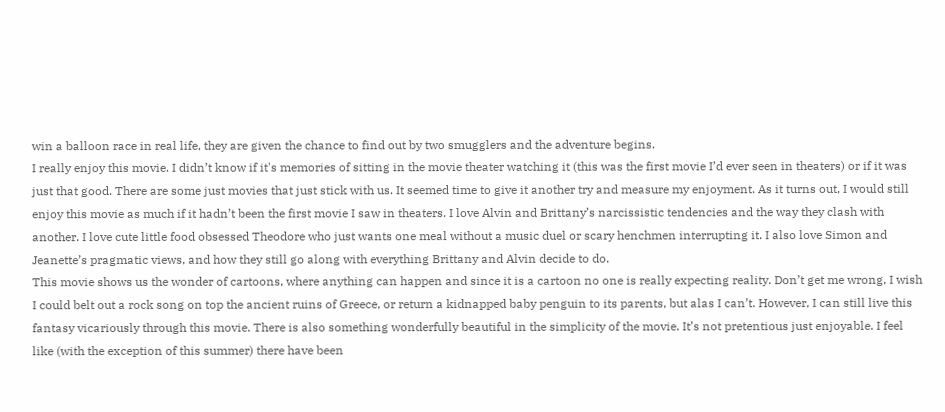win a balloon race in real life, they are given the chance to find out by two smugglers and the adventure begins.
I really enjoy this movie. I didn’t know if it's memories of sitting in the movie theater watching it (this was the first movie I’d ever seen in theaters) or if it was just that good. There are some just movies that just stick with us. It seemed time to give it another try and measure my enjoyment. As it turns out, I would still enjoy this movie as much if it hadn’t been the first movie I saw in theaters. I love Alvin and Brittany’s narcissistic tendencies and the way they clash with another. I love cute little food obsessed Theodore who just wants one meal without a music duel or scary henchmen interrupting it. I also love Simon and Jeanette’s pragmatic views, and how they still go along with everything Brittany and Alvin decide to do.
This movie shows us the wonder of cartoons, where anything can happen and since it is a cartoon no one is really expecting reality. Don’t get me wrong, I wish I could belt out a rock song on top the ancient ruins of Greece, or return a kidnapped baby penguin to its parents, but alas I can’t. However, I can still live this fantasy vicariously through this movie. There is also something wonderfully beautiful in the simplicity of the movie. It’s not pretentious just enjoyable. I feel like (with the exception of this summer) there have been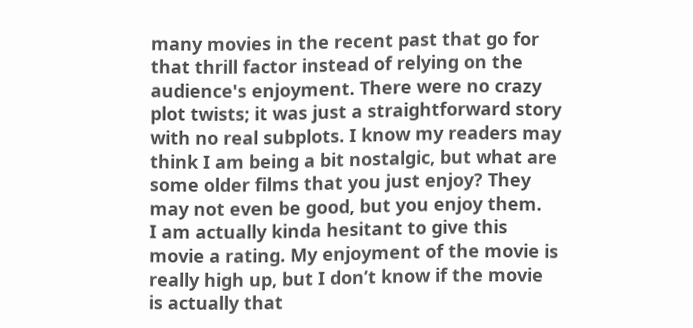many movies in the recent past that go for that thrill factor instead of relying on the audience's enjoyment. There were no crazy plot twists; it was just a straightforward story with no real subplots. I know my readers may think I am being a bit nostalgic, but what are some older films that you just enjoy? They may not even be good, but you enjoy them.
I am actually kinda hesitant to give this movie a rating. My enjoyment of the movie is really high up, but I don’t know if the movie is actually that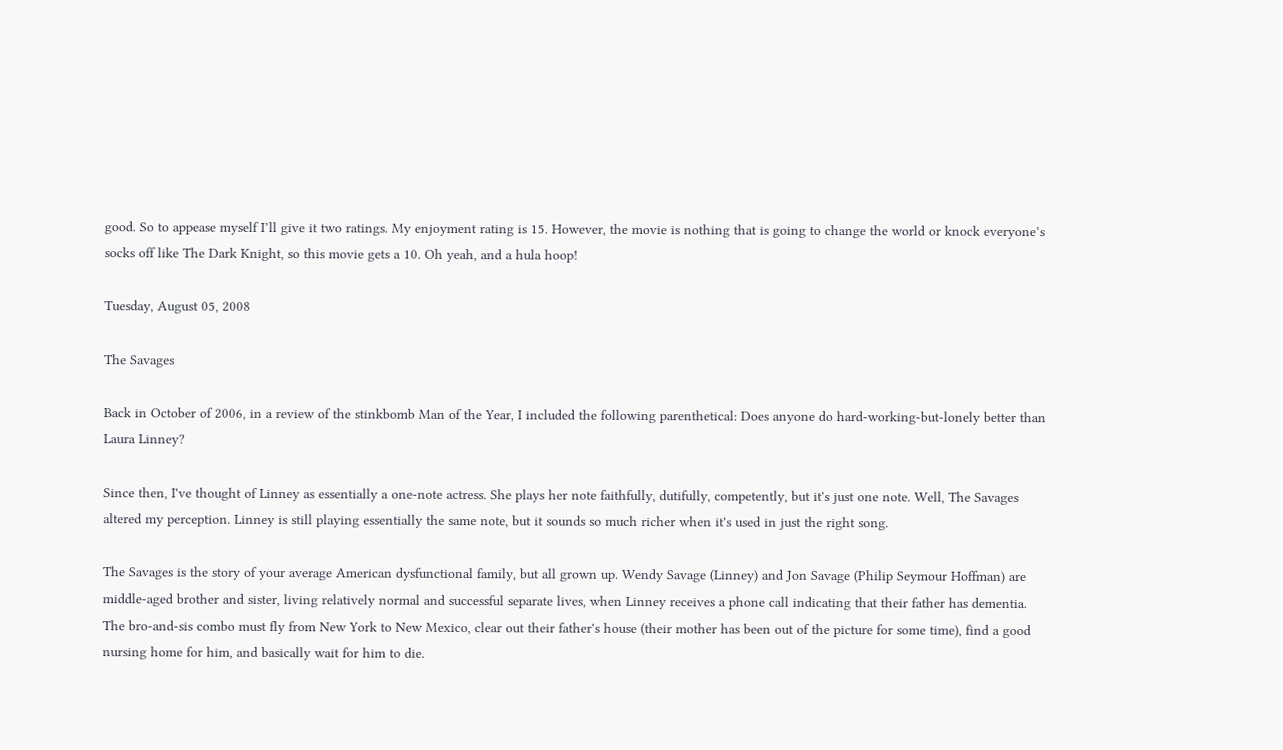good. So to appease myself I’ll give it two ratings. My enjoyment rating is 15. However, the movie is nothing that is going to change the world or knock everyone’s socks off like The Dark Knight, so this movie gets a 10. Oh yeah, and a hula hoop!

Tuesday, August 05, 2008

The Savages

Back in October of 2006, in a review of the stinkbomb Man of the Year, I included the following parenthetical: Does anyone do hard-working-but-lonely better than Laura Linney?

Since then, I've thought of Linney as essentially a one-note actress. She plays her note faithfully, dutifully, competently, but it's just one note. Well, The Savages altered my perception. Linney is still playing essentially the same note, but it sounds so much richer when it's used in just the right song.

The Savages is the story of your average American dysfunctional family, but all grown up. Wendy Savage (Linney) and Jon Savage (Philip Seymour Hoffman) are middle-aged brother and sister, living relatively normal and successful separate lives, when Linney receives a phone call indicating that their father has dementia. The bro-and-sis combo must fly from New York to New Mexico, clear out their father's house (their mother has been out of the picture for some time), find a good nursing home for him, and basically wait for him to die.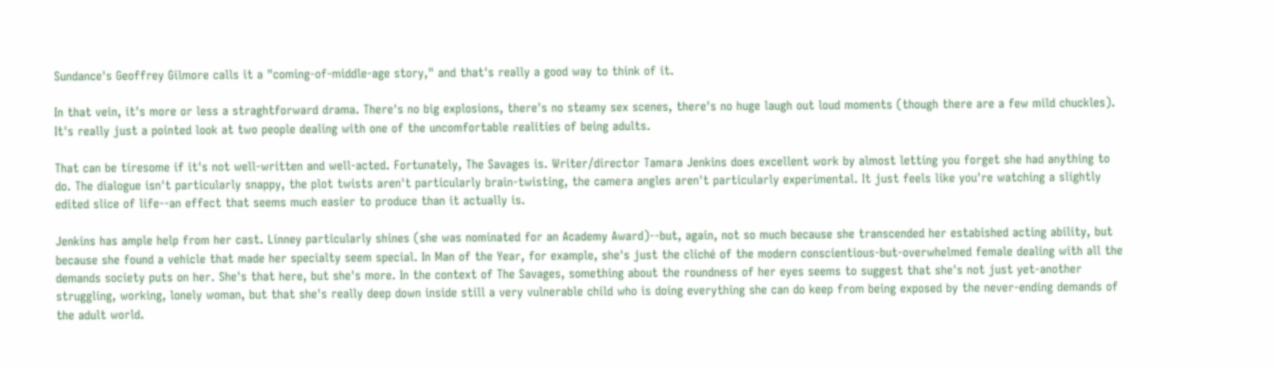Sundance's Geoffrey Gilmore calls it a "coming-of-middle-age story," and that's really a good way to think of it.

In that vein, it's more or less a straghtforward drama. There's no big explosions, there's no steamy sex scenes, there's no huge laugh out loud moments (though there are a few mild chuckles). It's really just a pointed look at two people dealing with one of the uncomfortable realities of being adults.

That can be tiresome if it's not well-written and well-acted. Fortunately, The Savages is. Writer/director Tamara Jenkins does excellent work by almost letting you forget she had anything to do. The dialogue isn't particularly snappy, the plot twists aren't particularly brain-twisting, the camera angles aren't particularly experimental. It just feels like you're watching a slightly edited slice of life--an effect that seems much easier to produce than it actually is.

Jenkins has ample help from her cast. Linney particularly shines (she was nominated for an Academy Award)--but, again, not so much because she transcended her estabished acting ability, but because she found a vehicle that made her specialty seem special. In Man of the Year, for example, she's just the cliché of the modern conscientious-but-overwhelmed female dealing with all the demands society puts on her. She's that here, but she's more. In the context of The Savages, something about the roundness of her eyes seems to suggest that she's not just yet-another struggling, working, lonely woman, but that she's really deep down inside still a very vulnerable child who is doing everything she can do keep from being exposed by the never-ending demands of the adult world.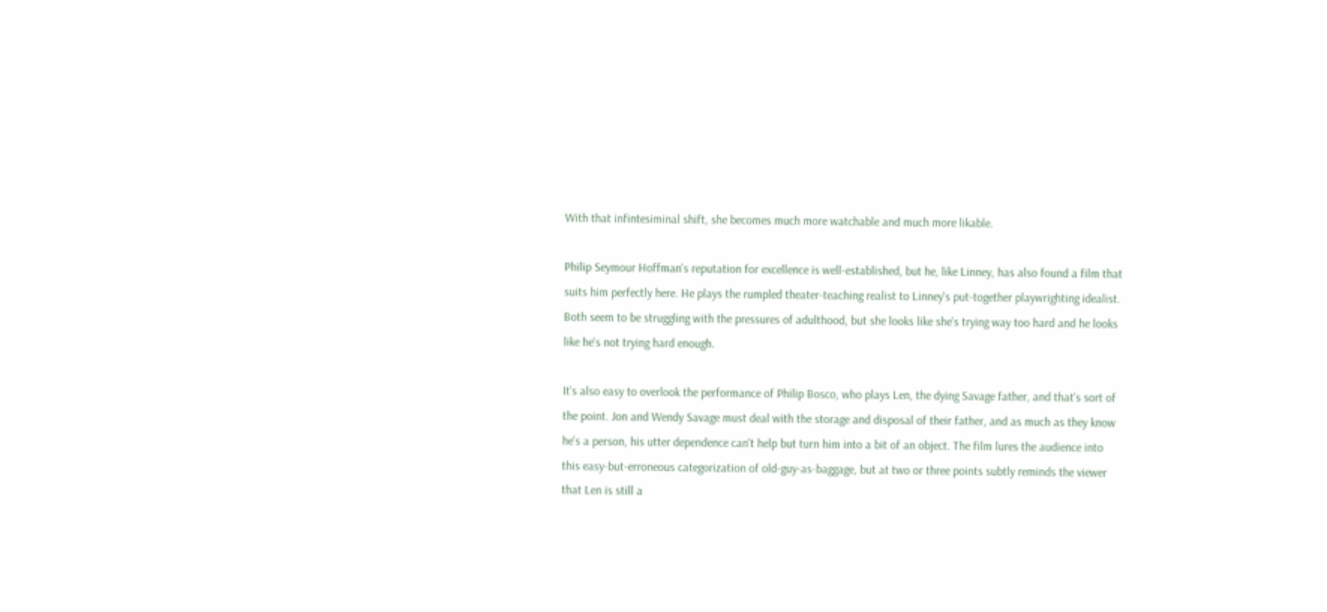With that infintesiminal shift, she becomes much more watchable and much more likable.

Philip Seymour Hoffman's reputation for excellence is well-established, but he, like Linney, has also found a film that suits him perfectly here. He plays the rumpled theater-teaching realist to Linney's put-together playwrighting idealist. Both seem to be struggling with the pressures of adulthood, but she looks like she's trying way too hard and he looks like he's not trying hard enough.

It's also easy to overlook the performance of Philip Bosco, who plays Len, the dying Savage father, and that's sort of the point. Jon and Wendy Savage must deal with the storage and disposal of their father, and as much as they know he's a person, his utter dependence can't help but turn him into a bit of an object. The film lures the audience into this easy-but-erroneous categorization of old-guy-as-baggage, but at two or three points subtly reminds the viewer that Len is still a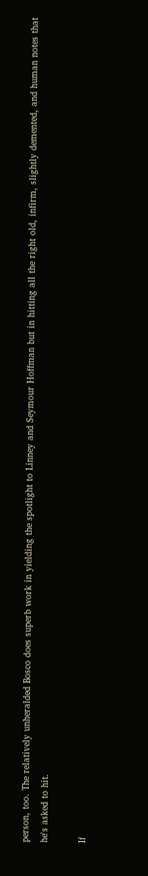person, too. The relatively unheralded Bosco does superb work in yielding the spotlight to Linney and Seymour Hoffman but in hitting all the right old, infirm, slightly demented, and human notes that he's asked to hit.

If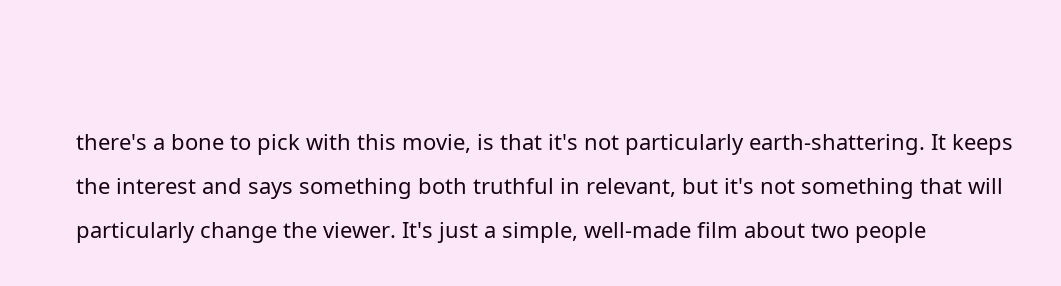there's a bone to pick with this movie, is that it's not particularly earth-shattering. It keeps the interest and says something both truthful in relevant, but it's not something that will particularly change the viewer. It's just a simple, well-made film about two people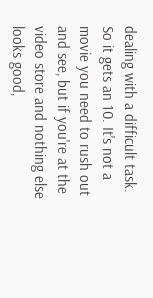dealing with a difficult task. So it gets an 10. It's not a movie you need to rush out and see, but if you're at the video store and nothing else looks good,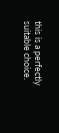this is a perfectly suitable choice.